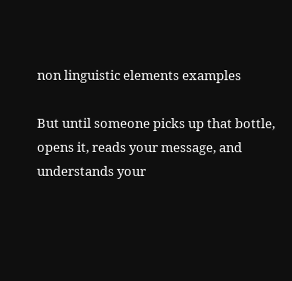non linguistic elements examples

But until someone picks up that bottle, opens it, reads your message, and understands your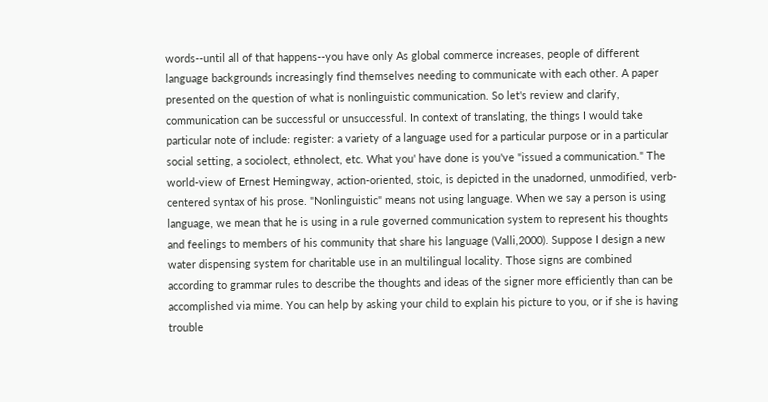words--until all of that happens--you have only As global commerce increases, people of different language backgrounds increasingly find themselves needing to communicate with each other. A paper presented on the question of what is nonlinguistic communication. So let's review and clarify, communication can be successful or unsuccessful. In context of translating, the things I would take particular note of include: register: a variety of a language used for a particular purpose or in a particular social setting, a sociolect, ethnolect, etc. What you' have done is you've "issued a communication." The world-view of Ernest Hemingway, action-oriented, stoic, is depicted in the unadorned, unmodified, verb-centered syntax of his prose. "Nonlinguistic" means not using language. When we say a person is using language, we mean that he is using in a rule governed communication system to represent his thoughts and feelings to members of his community that share his language (Valli,2000). Suppose I design a new water dispensing system for charitable use in an multilingual locality. Those signs are combined according to grammar rules to describe the thoughts and ideas of the signer more efficiently than can be accomplished via mime. You can help by asking your child to explain his picture to you, or if she is having trouble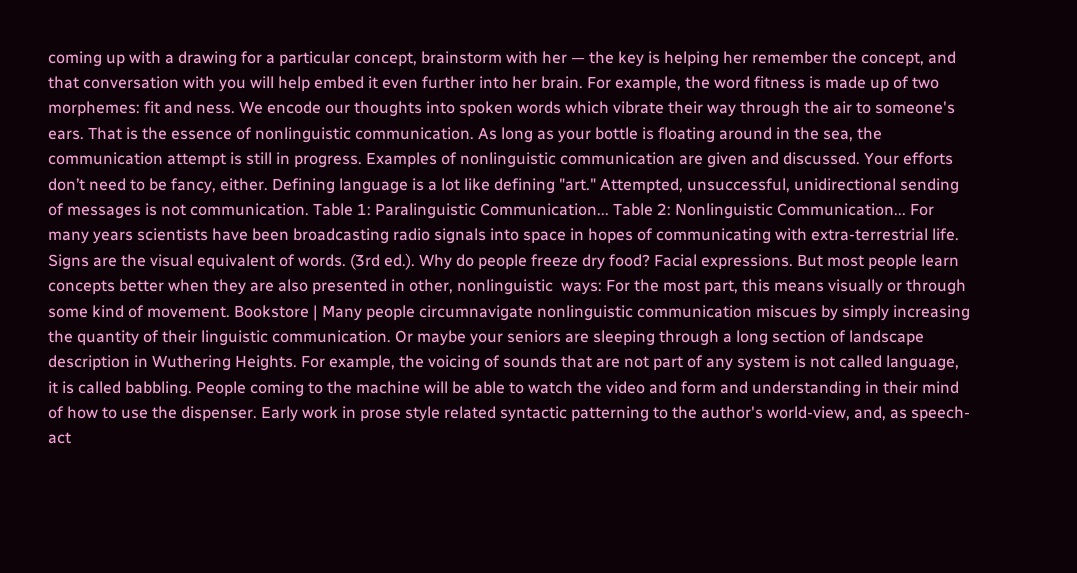coming up with a drawing for a particular concept, brainstorm with her — the key is helping her remember the concept, and that conversation with you will help embed it even further into her brain. For example, the word fitness is made up of two morphemes: fit and ness. We encode our thoughts into spoken words which vibrate their way through the air to someone's ears. That is the essence of nonlinguistic communication. As long as your bottle is floating around in the sea, the communication attempt is still in progress. Examples of nonlinguistic communication are given and discussed. Your efforts don’t need to be fancy, either. Defining language is a lot like defining "art." Attempted, unsuccessful, unidirectional sending of messages is not communication. Table 1: Paralinguistic Communication... Table 2: Nonlinguistic Communication... For many years scientists have been broadcasting radio signals into space in hopes of communicating with extra-terrestrial life. Signs are the visual equivalent of words. (3rd ed.). Why do people freeze dry food? Facial expressions. But most people learn concepts better when they are also presented in other, nonlinguistic  ways: For the most part, this means visually or through some kind of movement. Bookstore | Many people circumnavigate nonlinguistic communication miscues by simply increasing the quantity of their linguistic communication. Or maybe your seniors are sleeping through a long section of landscape description in Wuthering Heights. For example, the voicing of sounds that are not part of any system is not called language, it is called babbling. People coming to the machine will be able to watch the video and form and understanding in their mind of how to use the dispenser. Early work in prose style related syntactic patterning to the author's world-view, and, as speech-act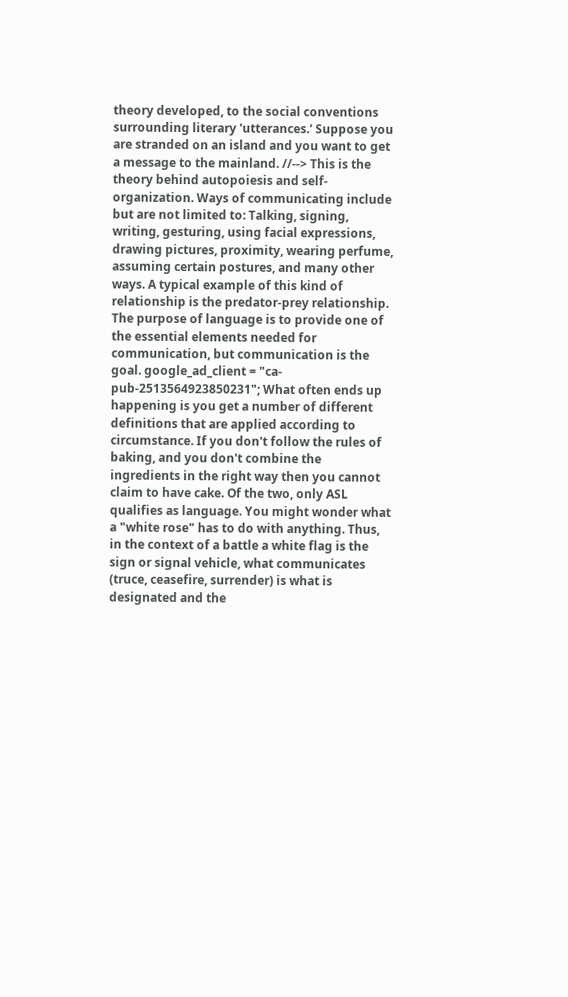theory developed, to the social conventions surrounding literary 'utterances.' Suppose you are stranded on an island and you want to get a message to the mainland. //--> This is the theory behind autopoiesis and self-organization. Ways of communicating include but are not limited to: Talking, signing, writing, gesturing, using facial expressions, drawing pictures, proximity, wearing perfume, assuming certain postures, and many other ways. A typical example of this kind of relationship is the predator-prey relationship. The purpose of language is to provide one of the essential elements needed for communication, but communication is the goal. google_ad_client = "ca-pub-2513564923850231"; What often ends up happening is you get a number of different definitions that are applied according to circumstance. If you don't follow the rules of baking, and you don't combine the ingredients in the right way then you cannot claim to have cake. Of the two, only ASL qualifies as language. You might wonder what a "white rose" has to do with anything. Thus, in the context of a battle a white flag is the sign or signal vehicle, what communicates (truce, ceasefire, surrender) is what is designated and the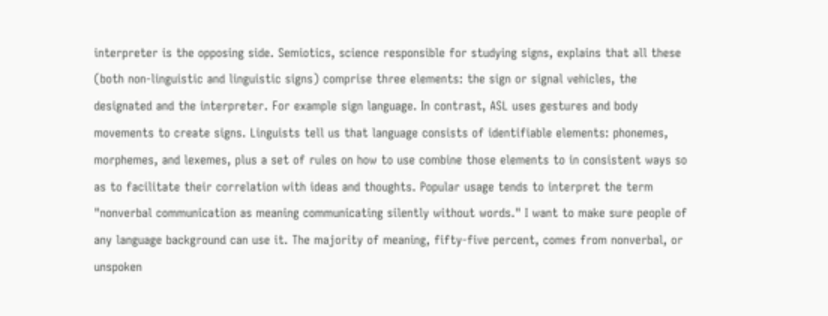interpreter is the opposing side. Semiotics, science responsible for studying signs, explains that all these (both non-linguistic and linguistic signs) comprise three elements: the sign or signal vehicles, the designated and the interpreter. For example sign language. In contrast, ASL uses gestures and body movements to create signs. Linguists tell us that language consists of identifiable elements: phonemes, morphemes, and lexemes, plus a set of rules on how to use combine those elements to in consistent ways so as to facilitate their correlation with ideas and thoughts. Popular usage tends to interpret the term "nonverbal communication as meaning communicating silently without words." I want to make sure people of any language background can use it. The majority of meaning, fifty-five percent, comes from nonverbal, or unspoken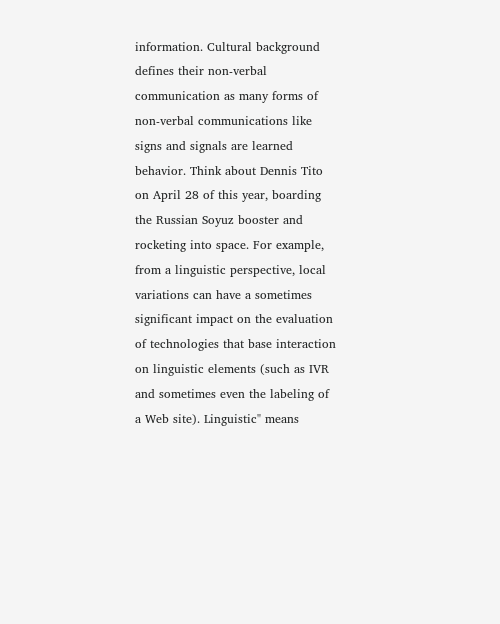information. Cultural background defines their non-verbal communication as many forms of non-verbal communications like signs and signals are learned behavior. Think about Dennis Tito on April 28 of this year, boarding the Russian Soyuz booster and rocketing into space. For example, from a linguistic perspective, local variations can have a sometimes significant impact on the evaluation of technologies that base interaction on linguistic elements (such as IVR and sometimes even the labeling of a Web site). Linguistic" means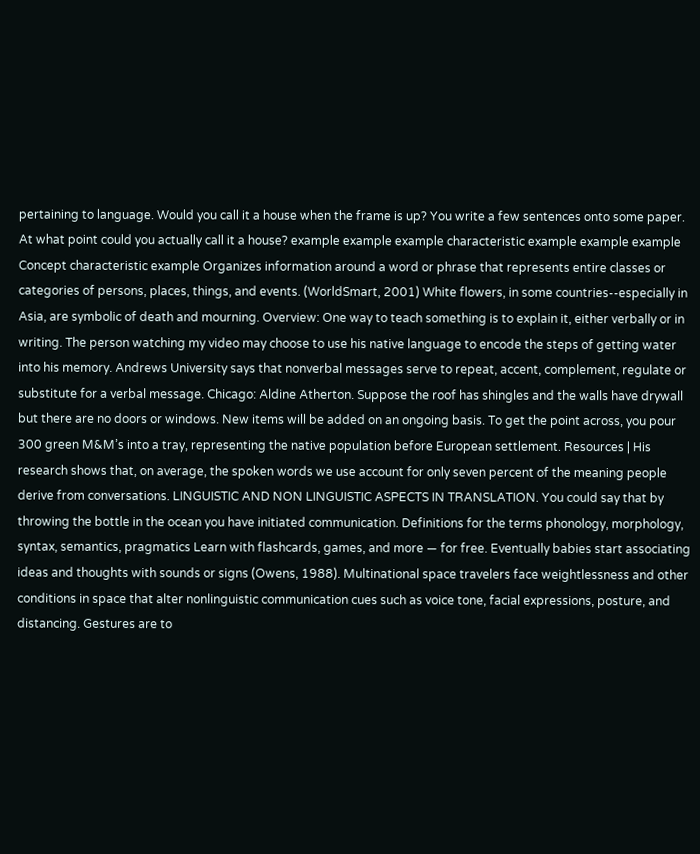pertaining to language. Would you call it a house when the frame is up? You write a few sentences onto some paper. At what point could you actually call it a house? example example example characteristic example example example Concept characteristic example Organizes information around a word or phrase that represents entire classes or categories of persons, places, things, and events. (WorldSmart, 2001) White flowers, in some countries--especially in Asia, are symbolic of death and mourning. Overview: One way to teach something is to explain it, either verbally or in writing. The person watching my video may choose to use his native language to encode the steps of getting water into his memory. Andrews University says that nonverbal messages serve to repeat, accent, complement, regulate or substitute for a verbal message. Chicago: Aldine Atherton. Suppose the roof has shingles and the walls have drywall but there are no doors or windows. New items will be added on an ongoing basis. To get the point across, you pour 300 green M&M’s into a tray, representing the native population before European settlement. Resources | His research shows that, on average, the spoken words we use account for only seven percent of the meaning people derive from conversations. LINGUISTIC AND NON LINGUISTIC ASPECTS IN TRANSLATION. You could say that by throwing the bottle in the ocean you have initiated communication. Definitions for the terms phonology, morphology, syntax, semantics, pragmatics Learn with flashcards, games, and more — for free. Eventually babies start associating ideas and thoughts with sounds or signs (Owens, 1988). Multinational space travelers face weightlessness and other conditions in space that alter nonlinguistic communication cues such as voice tone, facial expressions, posture, and distancing. Gestures are to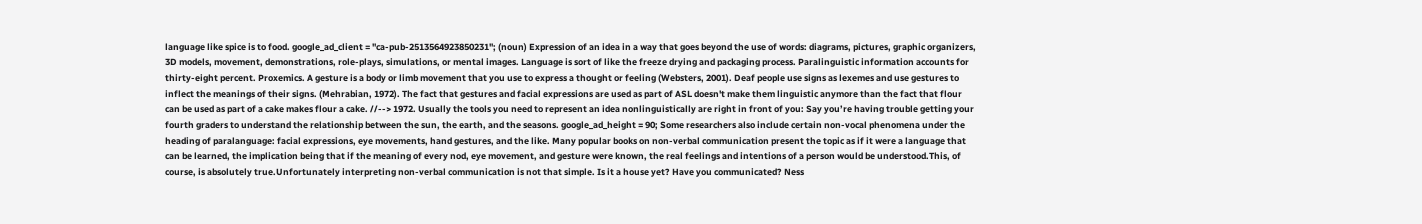language like spice is to food. google_ad_client = "ca-pub-2513564923850231"; (noun) Expression of an idea in a way that goes beyond the use of words: diagrams, pictures, graphic organizers, 3D models, movement, demonstrations, role-plays, simulations, or mental images. Language is sort of like the freeze drying and packaging process. Paralinguistic information accounts for thirty-eight percent. Proxemics. A gesture is a body or limb movement that you use to express a thought or feeling (Websters, 2001). Deaf people use signs as lexemes and use gestures to inflect the meanings of their signs. (Mehrabian, 1972). The fact that gestures and facial expressions are used as part of ASL doesn't make them linguistic anymore than the fact that flour can be used as part of a cake makes flour a cake. //--> 1972. Usually the tools you need to represent an idea nonlinguistically are right in front of you: Say you’re having trouble getting your fourth graders to understand the relationship between the sun, the earth, and the seasons. google_ad_height = 90; Some researchers also include certain non-vocal phenomena under the heading of paralanguage: facial expressions, eye movements, hand gestures, and the like. Many popular books on non-verbal communication present the topic as if it were a language that can be learned, the implication being that if the meaning of every nod, eye movement, and gesture were known, the real feelings and intentions of a person would be understood.This, of course, is absolutely true.Unfortunately interpreting non-verbal communication is not that simple. Is it a house yet? Have you communicated? Ness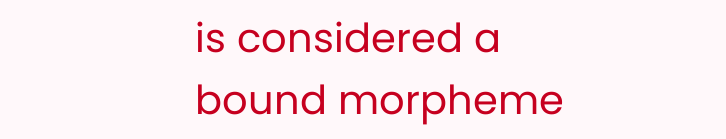is considered a bound morpheme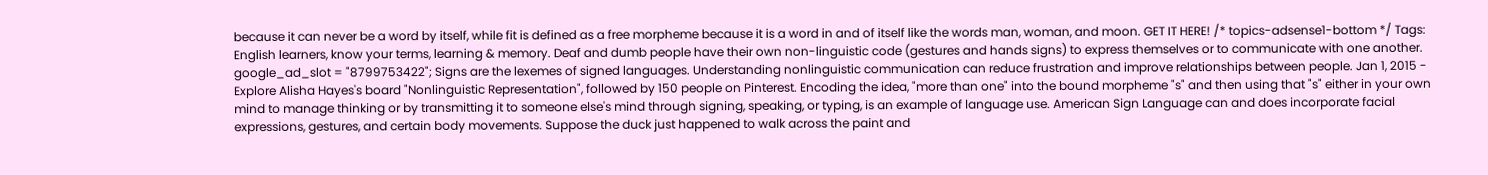because it can never be a word by itself, while fit is defined as a free morpheme because it is a word in and of itself like the words man, woman, and moon. GET IT HERE! /* topics-adsense1-bottom */ Tags: English learners, know your terms, learning & memory. Deaf and dumb people have their own non-linguistic code (gestures and hands signs) to express themselves or to communicate with one another. google_ad_slot = "8799753422"; Signs are the lexemes of signed languages. Understanding nonlinguistic communication can reduce frustration and improve relationships between people. Jan 1, 2015 - Explore Alisha Hayes's board "Nonlinguistic Representation", followed by 150 people on Pinterest. Encoding the idea, "more than one" into the bound morpheme "s" and then using that "s" either in your own mind to manage thinking or by transmitting it to someone else's mind through signing, speaking, or typing, is an example of language use. American Sign Language can and does incorporate facial expressions, gestures, and certain body movements. Suppose the duck just happened to walk across the paint and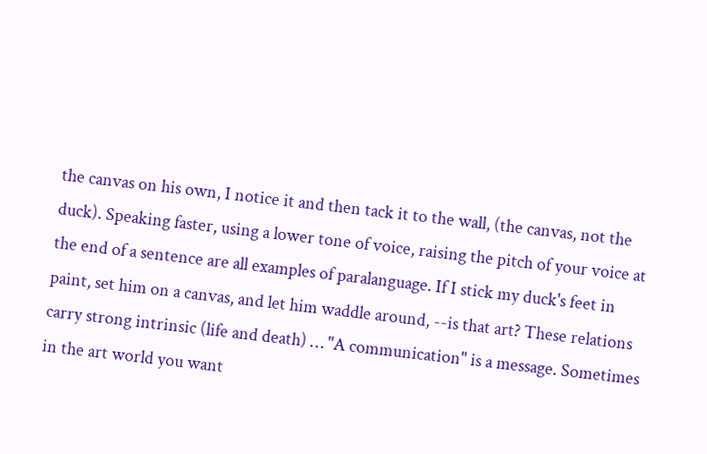the canvas on his own, I notice it and then tack it to the wall, (the canvas, not the duck). Speaking faster, using a lower tone of voice, raising the pitch of your voice at the end of a sentence are all examples of paralanguage. If I stick my duck's feet in paint, set him on a canvas, and let him waddle around, --is that art? These relations carry strong intrinsic (life and death) … "A communication" is a message. Sometimes in the art world you want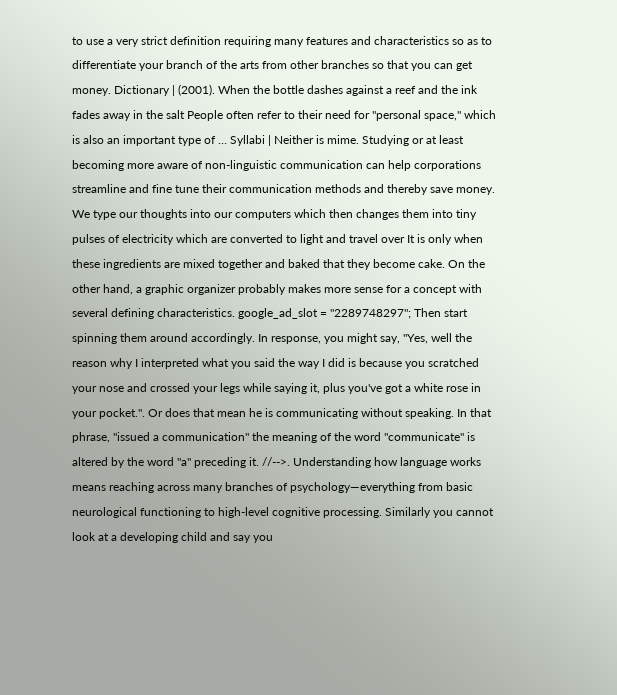to use a very strict definition requiring many features and characteristics so as to differentiate your branch of the arts from other branches so that you can get money. Dictionary | (2001). When the bottle dashes against a reef and the ink fades away in the salt People often refer to their need for "personal space," which is also an important type of … Syllabi | Neither is mime. Studying or at least becoming more aware of non-linguistic communication can help corporations streamline and fine tune their communication methods and thereby save money. We type our thoughts into our computers which then changes them into tiny pulses of electricity which are converted to light and travel over It is only when these ingredients are mixed together and baked that they become cake. On the other hand, a graphic organizer probably makes more sense for a concept with several defining characteristics. google_ad_slot = "2289748297"; Then start spinning them around accordingly. In response, you might say, "Yes, well the reason why I interpreted what you said the way I did is because you scratched your nose and crossed your legs while saying it, plus you've got a white rose in your pocket.". Or does that mean he is communicating without speaking. In that phrase, "issued a communication" the meaning of the word "communicate" is altered by the word "a" preceding it. //-->. Understanding how language works means reaching across many branches of psychology—everything from basic neurological functioning to high-level cognitive processing. Similarly you cannot look at a developing child and say you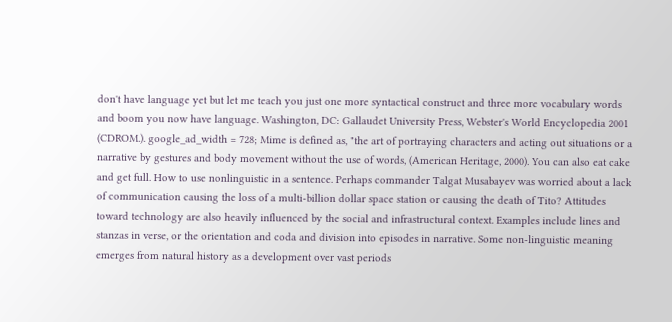don't have language yet but let me teach you just one more syntactical construct and three more vocabulary words and boom you now have language. Washington, DC: Gallaudet University Press, Webster's World Encyclopedia 2001 (CDROM.). google_ad_width = 728; Mime is defined as, "the art of portraying characters and acting out situations or a narrative by gestures and body movement without the use of words, (American Heritage, 2000). You can also eat cake and get full. How to use nonlinguistic in a sentence. Perhaps commander Talgat Musabayev was worried about a lack of communication causing the loss of a multi-billion dollar space station or causing the death of Tito? Attitudes toward technology are also heavily influenced by the social and infrastructural context. Examples include lines and stanzas in verse, or the orientation and coda and division into episodes in narrative. Some non-linguistic meaning emerges from natural history as a development over vast periods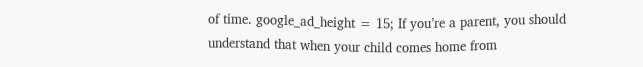of time. google_ad_height = 15; If you’re a parent, you should understand that when your child comes home from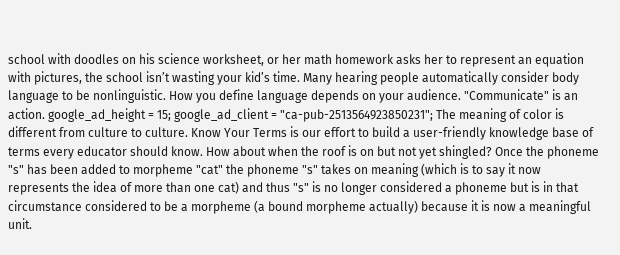school with doodles on his science worksheet, or her math homework asks her to represent an equation with pictures, the school isn’t wasting your kid’s time. Many hearing people automatically consider body language to be nonlinguistic. How you define language depends on your audience. "Communicate" is an action. google_ad_height = 15; google_ad_client = "ca-pub-2513564923850231"; The meaning of color is different from culture to culture. Know Your Terms is our effort to build a user-friendly knowledge base of terms every educator should know. How about when the roof is on but not yet shingled? Once the phoneme "s" has been added to morpheme "cat" the phoneme "s" takes on meaning (which is to say it now represents the idea of more than one cat) and thus "s" is no longer considered a phoneme but is in that circumstance considered to be a morpheme (a bound morpheme actually) because it is now a meaningful unit.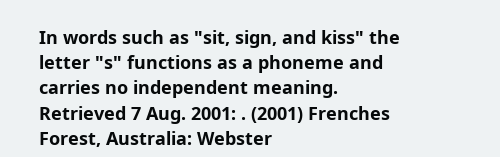In words such as "sit, sign, and kiss" the letter "s" functions as a phoneme and carries no independent meaning. Retrieved 7 Aug. 2001: . (2001) Frenches Forest, Australia: Webster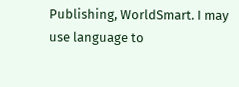Publishing, WorldSmart. I may use language to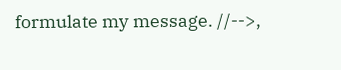formulate my message. //-->,